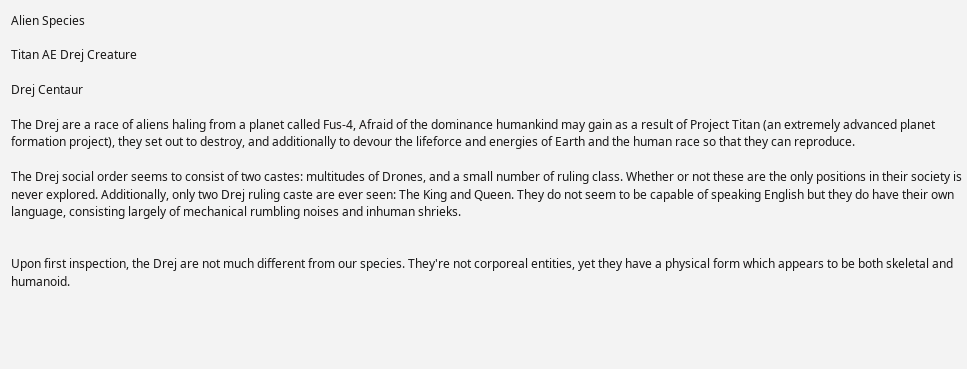Alien Species

Titan AE Drej Creature

Drej Centaur

The Drej are a race of aliens haling from a planet called Fus-4, Afraid of the dominance humankind may gain as a result of Project Titan (an extremely advanced planet formation project), they set out to destroy, and additionally to devour the lifeforce and energies of Earth and the human race so that they can reproduce.

The Drej social order seems to consist of two castes: multitudes of Drones, and a small number of ruling class. Whether or not these are the only positions in their society is never explored. Additionally, only two Drej ruling caste are ever seen: The King and Queen. They do not seem to be capable of speaking English but they do have their own language, consisting largely of mechanical rumbling noises and inhuman shrieks.


Upon first inspection, the Drej are not much different from our species. They're not corporeal entities, yet they have a physical form which appears to be both skeletal and humanoid.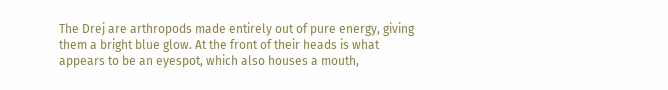The Drej are arthropods made entirely out of pure energy, giving them a bright blue glow. At the front of their heads is what appears to be an eyespot, which also houses a mouth,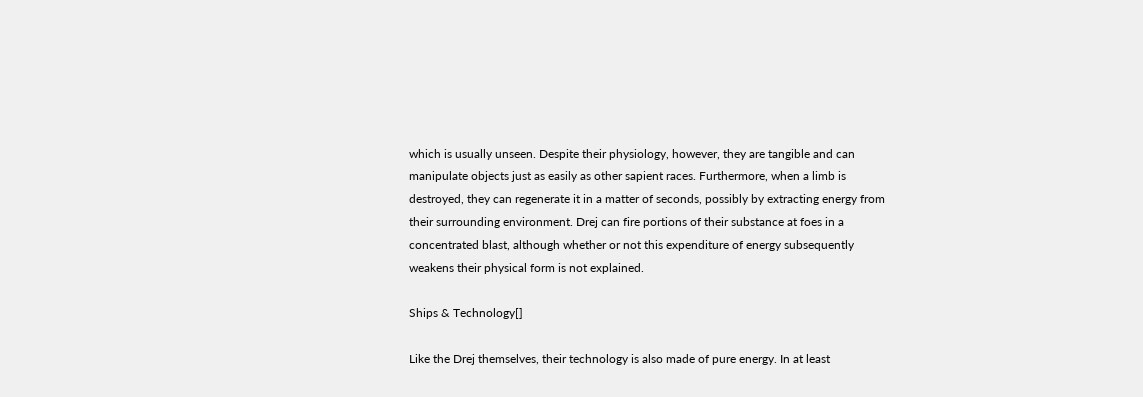which is usually unseen. Despite their physiology, however, they are tangible and can manipulate objects just as easily as other sapient races. Furthermore, when a limb is destroyed, they can regenerate it in a matter of seconds, possibly by extracting energy from their surrounding environment. Drej can fire portions of their substance at foes in a concentrated blast, although whether or not this expenditure of energy subsequently weakens their physical form is not explained.

Ships & Technology[]

Like the Drej themselves, their technology is also made of pure energy. In at least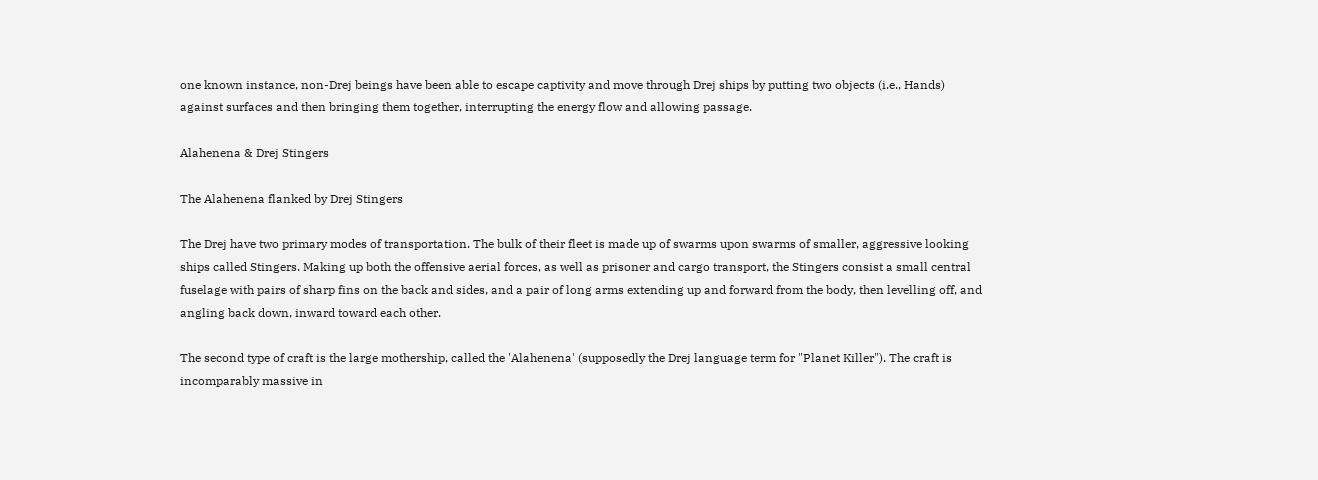one known instance, non-Drej beings have been able to escape captivity and move through Drej ships by putting two objects (i.e., Hands) against surfaces and then bringing them together, interrupting the energy flow and allowing passage.

Alahenena & Drej Stingers

The Alahenena flanked by Drej Stingers

The Drej have two primary modes of transportation. The bulk of their fleet is made up of swarms upon swarms of smaller, aggressive looking ships called Stingers. Making up both the offensive aerial forces, as well as prisoner and cargo transport, the Stingers consist a small central fuselage with pairs of sharp fins on the back and sides, and a pair of long arms extending up and forward from the body, then levelling off, and angling back down, inward toward each other.

The second type of craft is the large mothership, called the 'Alahenena' (supposedly the Drej language term for "Planet Killer"). The craft is incomparably massive in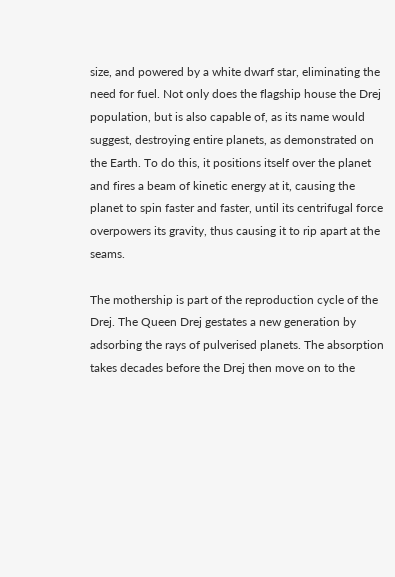size, and powered by a white dwarf star, eliminating the need for fuel. Not only does the flagship house the Drej population, but is also capable of, as its name would suggest, destroying entire planets, as demonstrated on the Earth. To do this, it positions itself over the planet and fires a beam of kinetic energy at it, causing the planet to spin faster and faster, until its centrifugal force overpowers its gravity, thus causing it to rip apart at the seams.

The mothership is part of the reproduction cycle of the Drej. The Queen Drej gestates a new generation by adsorbing the rays of pulverised planets. The absorption takes decades before the Drej then move on to the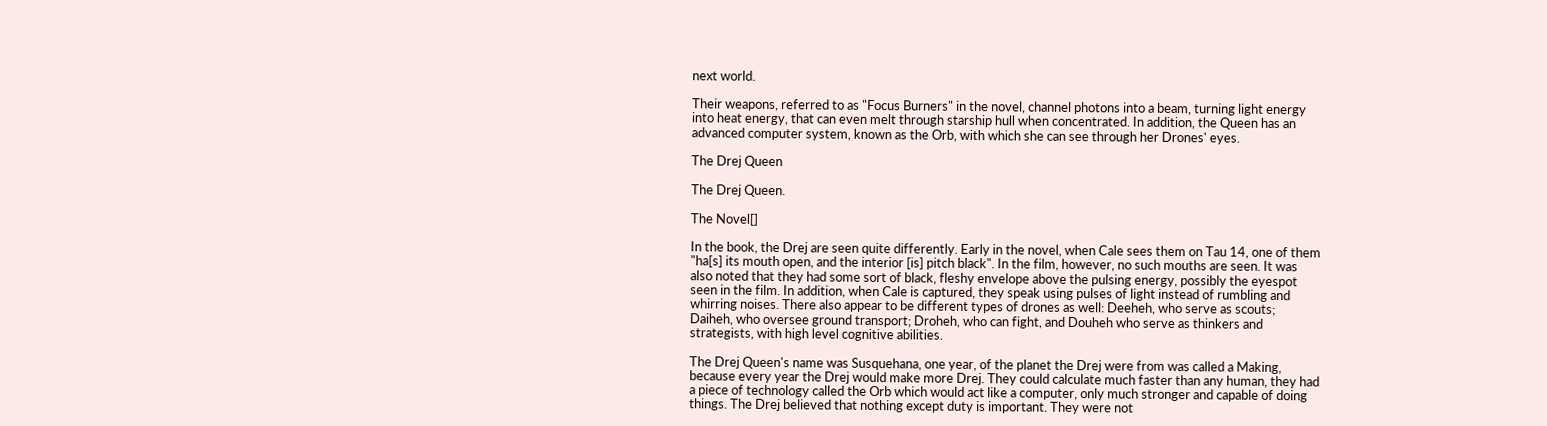next world.

Their weapons, referred to as "Focus Burners" in the novel, channel photons into a beam, turning light energy into heat energy, that can even melt through starship hull when concentrated. In addition, the Queen has an advanced computer system, known as the Orb, with which she can see through her Drones' eyes.

The Drej Queen

The Drej Queen.

The Novel[]

In the book, the Drej are seen quite differently. Early in the novel, when Cale sees them on Tau 14, one of them "ha[s] its mouth open, and the interior [is] pitch black". In the film, however, no such mouths are seen. It was also noted that they had some sort of black, fleshy envelope above the pulsing energy, possibly the eyespot seen in the film. In addition, when Cale is captured, they speak using pulses of light instead of rumbling and whirring noises. There also appear to be different types of drones as well: Deeheh, who serve as scouts; Daiheh, who oversee ground transport; Droheh, who can fight, and Douheh who serve as thinkers and strategists, with high level cognitive abilities.

The Drej Queen's name was Susquehana, one year, of the planet the Drej were from was called a Making, because every year the Drej would make more Drej. They could calculate much faster than any human, they had a piece of technology called the Orb which would act like a computer, only much stronger and capable of doing things. The Drej believed that nothing except duty is important. They were not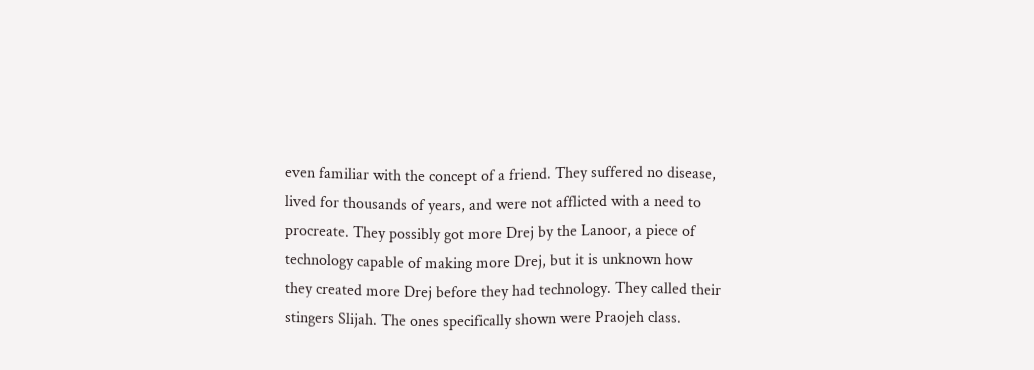even familiar with the concept of a friend. They suffered no disease, lived for thousands of years, and were not afflicted with a need to procreate. They possibly got more Drej by the Lanoor, a piece of technology capable of making more Drej, but it is unknown how they created more Drej before they had technology. They called their stingers Slijah. The ones specifically shown were Praojeh class.